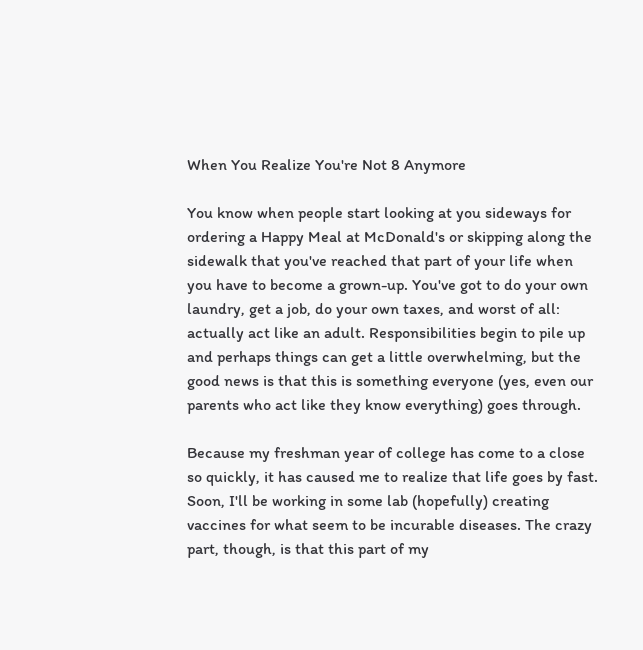When You Realize You're Not 8 Anymore

You know when people start looking at you sideways for ordering a Happy Meal at McDonald's or skipping along the sidewalk that you've reached that part of your life when you have to become a grown-up. You've got to do your own laundry, get a job, do your own taxes, and worst of all: actually act like an adult. Responsibilities begin to pile up and perhaps things can get a little overwhelming, but the good news is that this is something everyone (yes, even our parents who act like they know everything) goes through.

Because my freshman year of college has come to a close so quickly, it has caused me to realize that life goes by fast. Soon, I'll be working in some lab (hopefully) creating vaccines for what seem to be incurable diseases. The crazy part, though, is that this part of my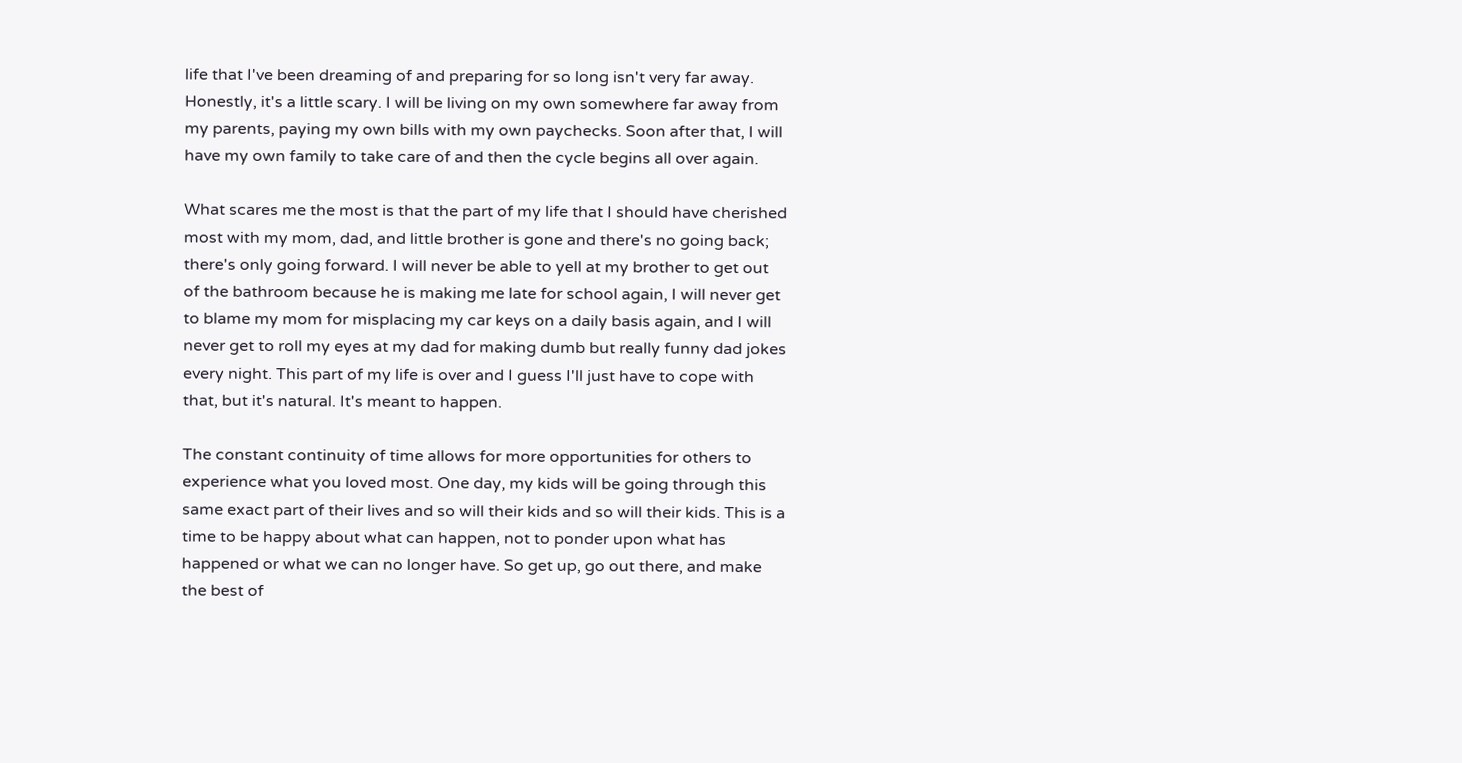life that I've been dreaming of and preparing for so long isn't very far away. Honestly, it's a little scary. I will be living on my own somewhere far away from my parents, paying my own bills with my own paychecks. Soon after that, I will have my own family to take care of and then the cycle begins all over again.

What scares me the most is that the part of my life that I should have cherished most with my mom, dad, and little brother is gone and there's no going back; there's only going forward. I will never be able to yell at my brother to get out of the bathroom because he is making me late for school again, I will never get to blame my mom for misplacing my car keys on a daily basis again, and I will never get to roll my eyes at my dad for making dumb but really funny dad jokes every night. This part of my life is over and I guess I'll just have to cope with that, but it's natural. It's meant to happen.

The constant continuity of time allows for more opportunities for others to experience what you loved most. One day, my kids will be going through this same exact part of their lives and so will their kids and so will their kids. This is a time to be happy about what can happen, not to ponder upon what has happened or what we can no longer have. So get up, go out there, and make the best of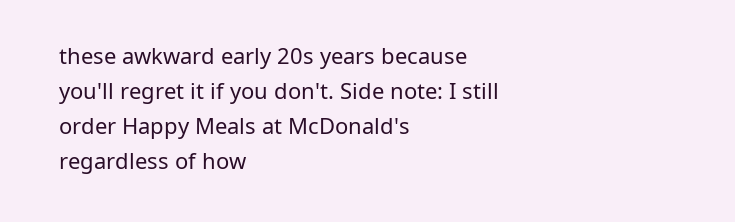these awkward early 20s years because you'll regret it if you don't. Side note: I still order Happy Meals at McDonald's regardless of how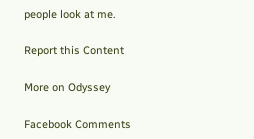people look at me.

Report this Content

More on Odyssey

Facebook Comments